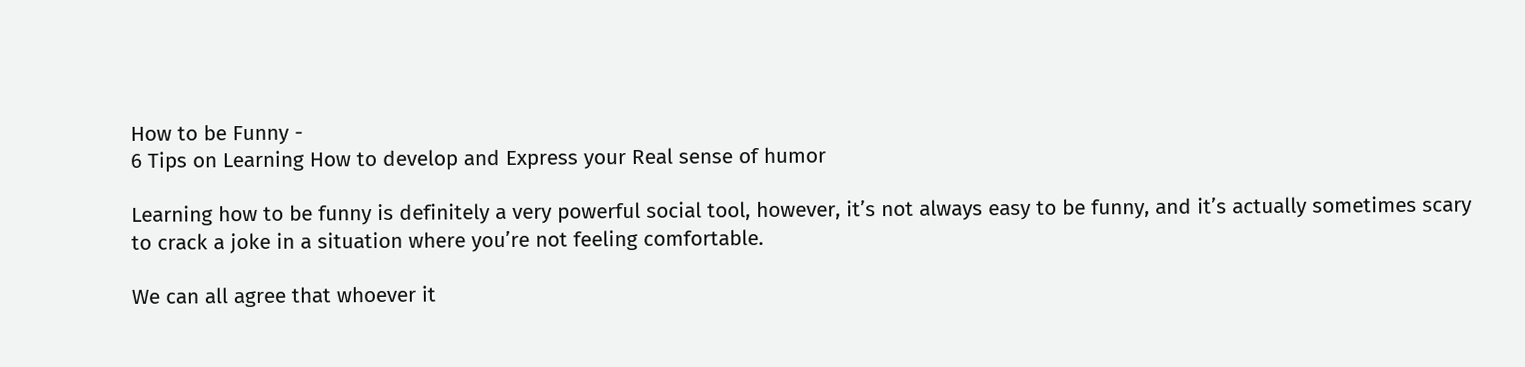How to be Funny -
6 Tips on Learning How to develop and Express your Real sense of humor

Learning how to be funny is definitely a very powerful social tool, however, it’s not always easy to be funny, and it’s actually sometimes scary to crack a joke in a situation where you’re not feeling comfortable.

We can all agree that whoever it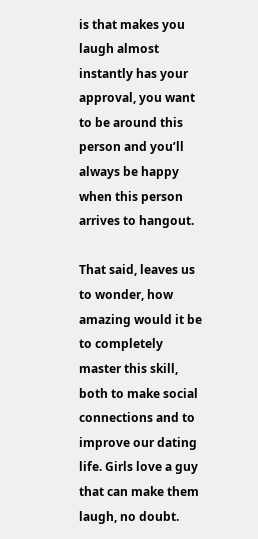is that makes you laugh almost instantly has your approval, you want to be around this person and you’ll always be happy when this person arrives to hangout.

That said, leaves us to wonder, how amazing would it be to completely master this skill, both to make social connections and to improve our dating life. Girls love a guy that can make them laugh, no doubt.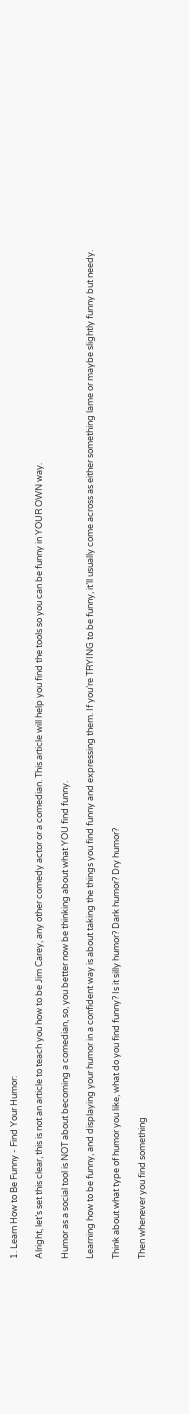1. Learn How to Be Funny - Find Your Humor:

Alright, let’s set this clear, this is not an article to teach you how to be Jim Carey, any other comedy actor or a comedian. This article will help you find the tools so you can be funny in YOUR OWN way.

Humor as a social tool is NOT about becoming a comedian, so, you better now be thinking about what YOU find funny.

Learning how to be funny, and displaying your humor in a confident way is about taking the things you find funny and expressing them. If you’re TRYING to be funny, it’ll usually come across as either something lame or maybe slightly funny but needy.

Think about what type of humor you like, what do you find funny? Is it silly humor? Dark humor? Dry humor?

Then whenever you find something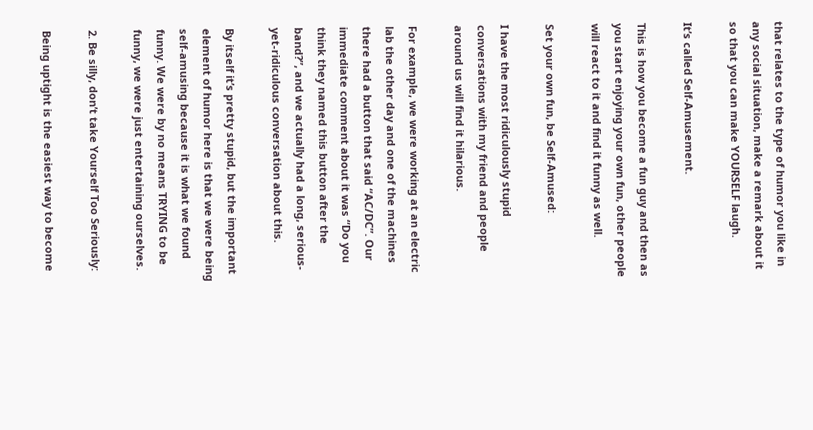that relates to the type of humor you like in any social situation, make a remark about it so that you can make YOURSELF laugh.

It’s called Self-Amusement.

This is how you become a fun guy and then as you start enjoying your own fun, other people will react to it and find it funny as well.

Set your own fun, be Self-Amused:

I have the most ridiculously stupid conversations with my friend and people around us will find it hilarious.

For example, we were working at an electric lab the other day and one of the machines there had a button that said “AC/DC”. Our immediate comment about it was “Do you think they named this button after the band?”, and we actually had a long, serious-yet-ridiculous conversation about this.

By itself it’s pretty stupid, but the important element of humor here is that we were being self-amusing because it is what we found funny. We were by no means TRYING to be funny, we were just entertaining ourselves.

2. Be silly, don’t take Yourself Too Seriously:

Being uptight is the easiest way to become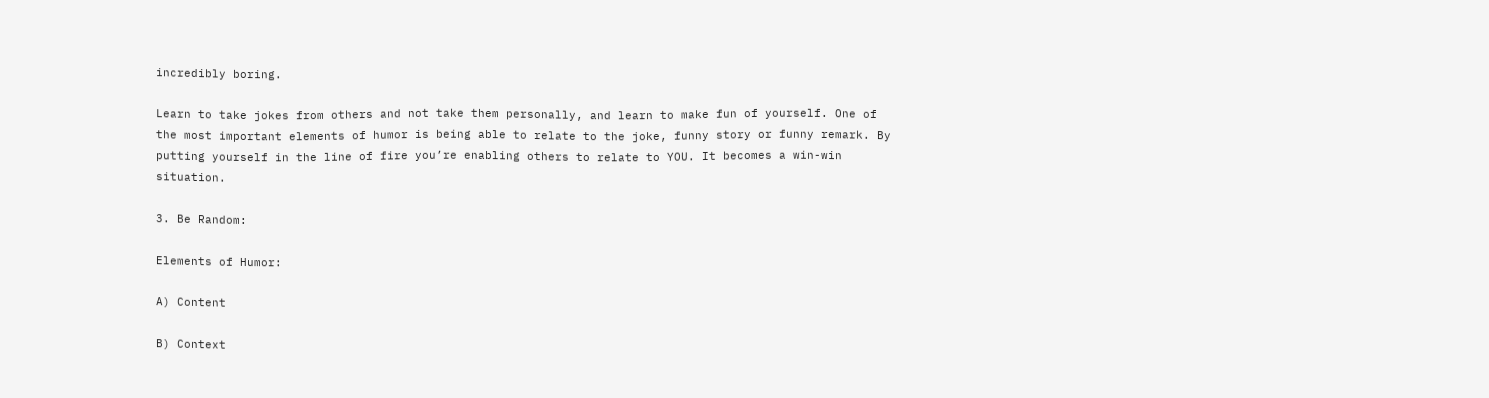incredibly boring.

Learn to take jokes from others and not take them personally, and learn to make fun of yourself. One of the most important elements of humor is being able to relate to the joke, funny story or funny remark. By putting yourself in the line of fire you’re enabling others to relate to YOU. It becomes a win-win situation.

3. Be Random:

Elements of Humor:

A) Content

B) Context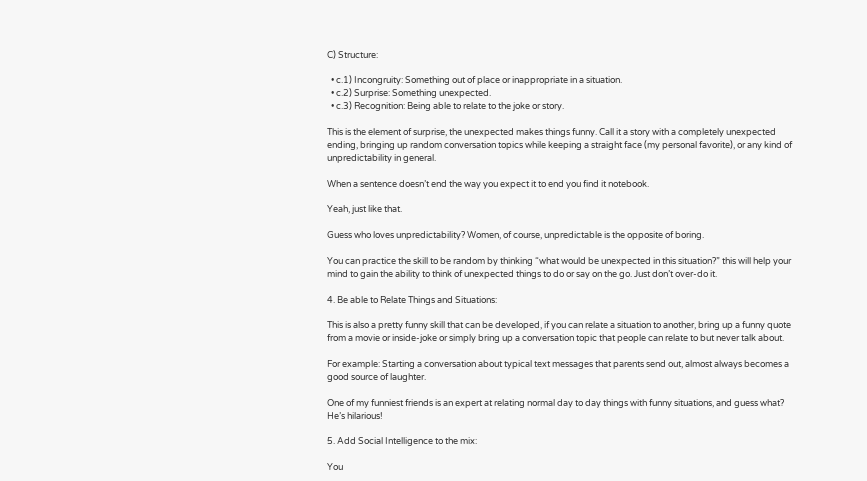C) Structure:

  • c.1) Incongruity: Something out of place or inappropriate in a situation.
  • c.2) Surprise: Something unexpected.
  • c.3) Recognition: Being able to relate to the joke or story.

This is the element of surprise, the unexpected makes things funny. Call it a story with a completely unexpected ending, bringing up random conversation topics while keeping a straight face (my personal favorite), or any kind of unpredictability in general.

When a sentence doesn’t end the way you expect it to end you find it notebook.

Yeah, just like that.

Guess who loves unpredictability? Women, of course, unpredictable is the opposite of boring.

You can practice the skill to be random by thinking “what would be unexpected in this situation?” this will help your mind to gain the ability to think of unexpected things to do or say on the go. Just don’t over-do it.

4. Be able to Relate Things and Situations:

This is also a pretty funny skill that can be developed, if you can relate a situation to another, bring up a funny quote from a movie or inside-joke or simply bring up a conversation topic that people can relate to but never talk about.

For example: Starting a conversation about typical text messages that parents send out, almost always becomes a good source of laughter.

One of my funniest friends is an expert at relating normal day to day things with funny situations, and guess what? He’s hilarious!

5. Add Social Intelligence to the mix:

You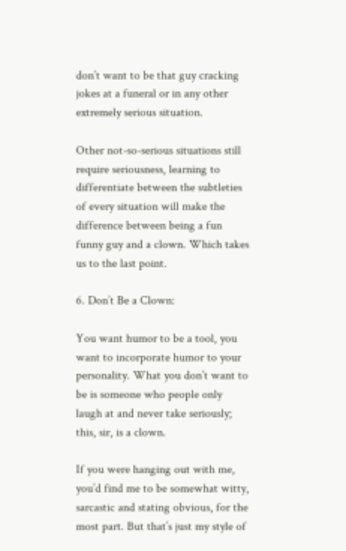don’t want to be that guy cracking jokes at a funeral or in any other extremely serious situation.

Other not-so-serious situations still require seriousness, learning to differentiate between the subtleties of every situation will make the difference between being a fun funny guy and a clown. Which takes us to the last point.

6. Don’t Be a Clown:

You want humor to be a tool, you want to incorporate humor to your personality. What you don’t want to be is someone who people only laugh at and never take seriously; this, sir, is a clown.

If you were hanging out with me, you’d find me to be somewhat witty, sarcastic and stating obvious, for the most part. But that’s just my style of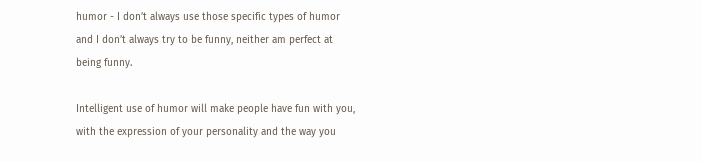humor - I don’t always use those specific types of humor and I don’t always try to be funny, neither am perfect at being funny.

Intelligent use of humor will make people have fun with you, with the expression of your personality and the way you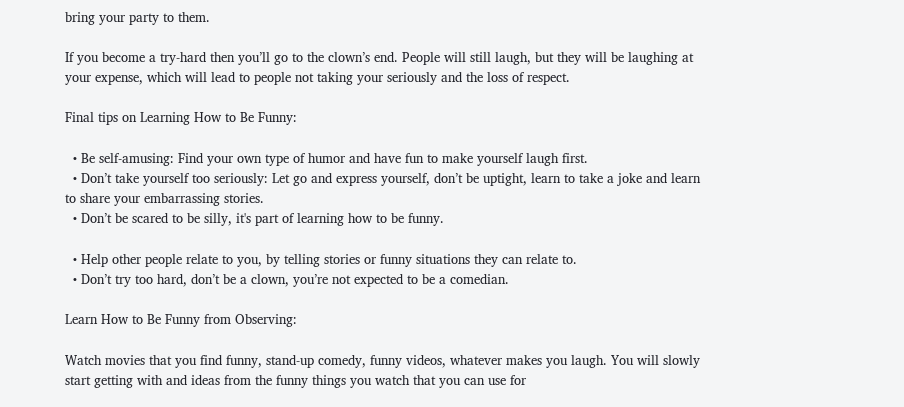bring your party to them.

If you become a try-hard then you’ll go to the clown’s end. People will still laugh, but they will be laughing at your expense, which will lead to people not taking your seriously and the loss of respect.

Final tips on Learning How to Be Funny:

  • Be self-amusing: Find your own type of humor and have fun to make yourself laugh first.
  • Don’t take yourself too seriously: Let go and express yourself, don’t be uptight, learn to take a joke and learn to share your embarrassing stories.
  • Don’t be scared to be silly, it's part of learning how to be funny.

  • Help other people relate to you, by telling stories or funny situations they can relate to.
  • Don’t try too hard, don’t be a clown, you’re not expected to be a comedian.

Learn How to Be Funny from Observing:

Watch movies that you find funny, stand-up comedy, funny videos, whatever makes you laugh. You will slowly start getting with and ideas from the funny things you watch that you can use for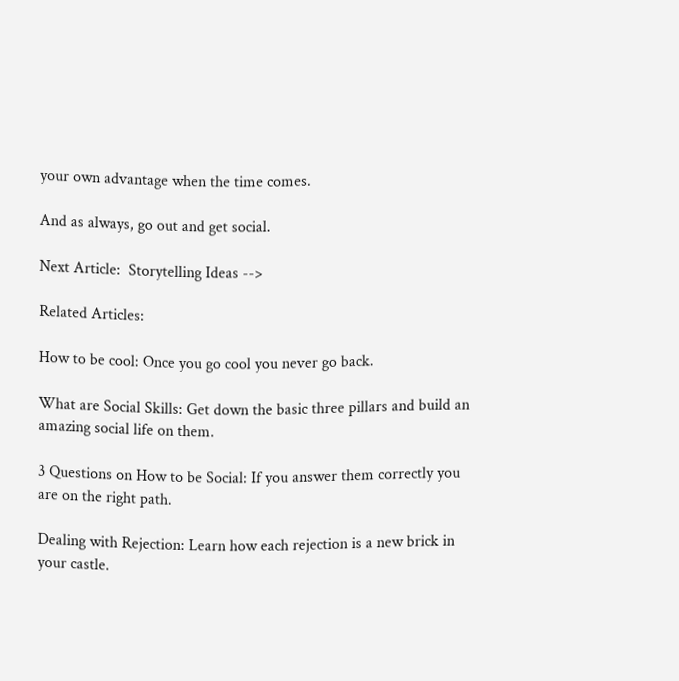your own advantage when the time comes.

And as always, go out and get social.

Next Article:  Storytelling Ideas -->

Related Articles:

How to be cool: Once you go cool you never go back.

What are Social Skills: Get down the basic three pillars and build an amazing social life on them.

3 Questions on How to be Social: If you answer them correctly you are on the right path.

Dealing with Rejection: Learn how each rejection is a new brick in your castle.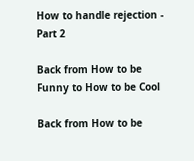How to handle rejection - Part 2

Back from How to be Funny to How to be Cool

Back from How to be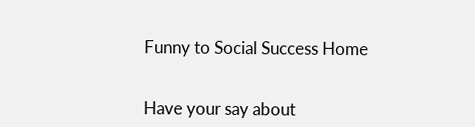Funny to Social Success Home


Have your say about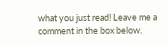what you just read! Leave me a comment in the box below.